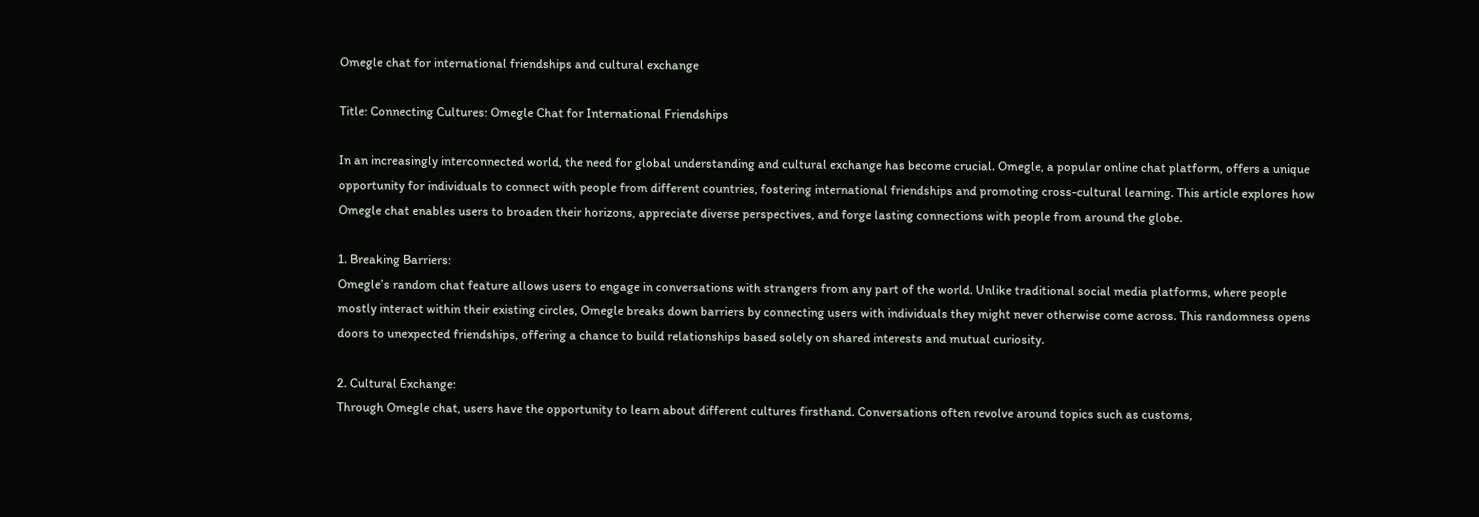Omegle chat for international friendships and cultural exchange

Title: Connecting Cultures: Omegle Chat for International Friendships

In an increasingly interconnected world, the need for global understanding and cultural exchange has become crucial. Omegle, a popular online chat platform, offers a unique opportunity for individuals to connect with people from different countries, fostering international friendships and promoting cross-cultural learning. This article explores how Omegle chat enables users to broaden their horizons, appreciate diverse perspectives, and forge lasting connections with people from around the globe.

1. Breaking Barriers:
Omegle’s random chat feature allows users to engage in conversations with strangers from any part of the world. Unlike traditional social media platforms, where people mostly interact within their existing circles, Omegle breaks down barriers by connecting users with individuals they might never otherwise come across. This randomness opens doors to unexpected friendships, offering a chance to build relationships based solely on shared interests and mutual curiosity.

2. Cultural Exchange:
Through Omegle chat, users have the opportunity to learn about different cultures firsthand. Conversations often revolve around topics such as customs,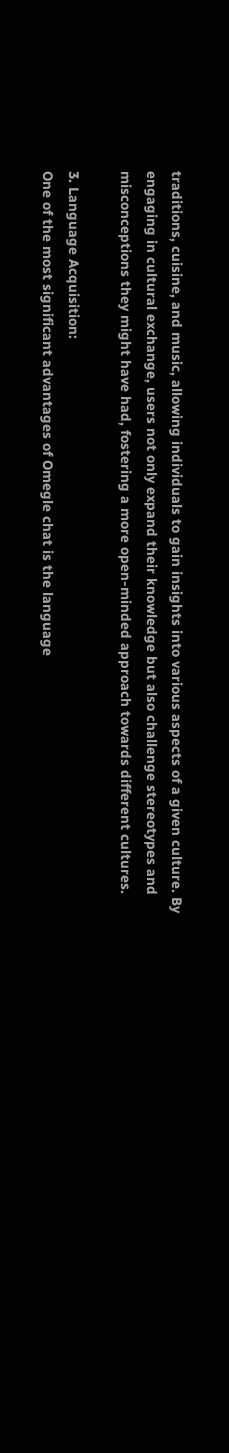traditions, cuisine, and music, allowing individuals to gain insights into various aspects of a given culture. By engaging in cultural exchange, users not only expand their knowledge but also challenge stereotypes and misconceptions they might have had, fostering a more open-minded approach towards different cultures.

3. Language Acquisition:
One of the most significant advantages of Omegle chat is the language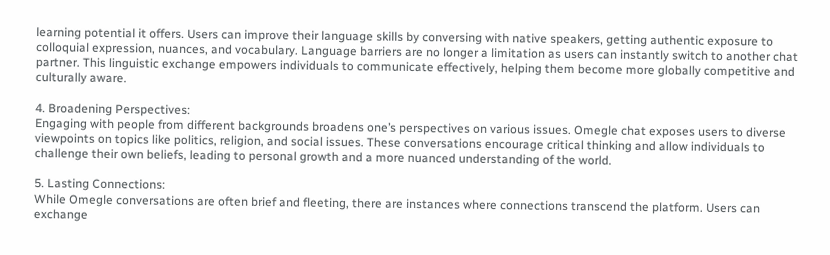learning potential it offers. Users can improve their language skills by conversing with native speakers, getting authentic exposure to colloquial expression, nuances, and vocabulary. Language barriers are no longer a limitation as users can instantly switch to another chat partner. This linguistic exchange empowers individuals to communicate effectively, helping them become more globally competitive and culturally aware.

4. Broadening Perspectives:
Engaging with people from different backgrounds broadens one’s perspectives on various issues. Omegle chat exposes users to diverse viewpoints on topics like politics, religion, and social issues. These conversations encourage critical thinking and allow individuals to challenge their own beliefs, leading to personal growth and a more nuanced understanding of the world.

5. Lasting Connections:
While Omegle conversations are often brief and fleeting, there are instances where connections transcend the platform. Users can exchange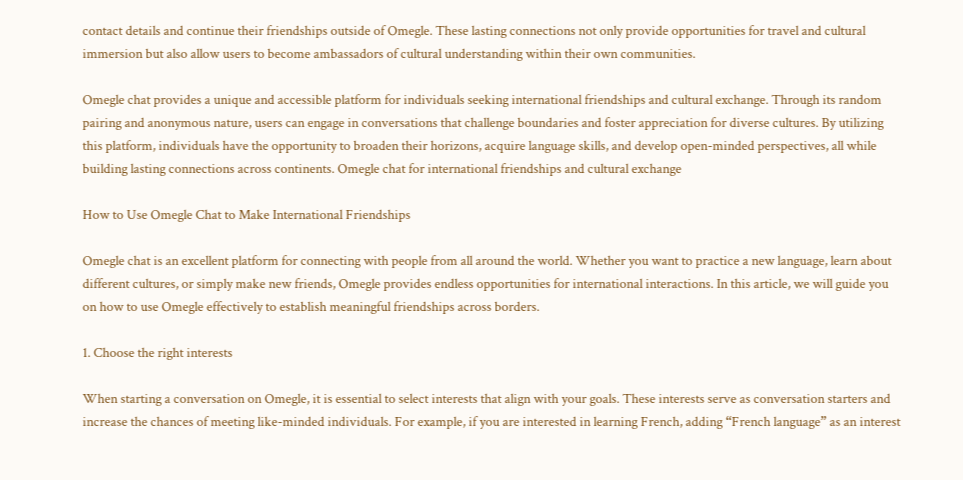contact details and continue their friendships outside of Omegle. These lasting connections not only provide opportunities for travel and cultural immersion but also allow users to become ambassadors of cultural understanding within their own communities.

Omegle chat provides a unique and accessible platform for individuals seeking international friendships and cultural exchange. Through its random pairing and anonymous nature, users can engage in conversations that challenge boundaries and foster appreciation for diverse cultures. By utilizing this platform, individuals have the opportunity to broaden their horizons, acquire language skills, and develop open-minded perspectives, all while building lasting connections across continents. Omegle chat for international friendships and cultural exchange

How to Use Omegle Chat to Make International Friendships

Omegle chat is an excellent platform for connecting with people from all around the world. Whether you want to practice a new language, learn about different cultures, or simply make new friends, Omegle provides endless opportunities for international interactions. In this article, we will guide you on how to use Omegle effectively to establish meaningful friendships across borders.

1. Choose the right interests

When starting a conversation on Omegle, it is essential to select interests that align with your goals. These interests serve as conversation starters and increase the chances of meeting like-minded individuals. For example, if you are interested in learning French, adding “French language” as an interest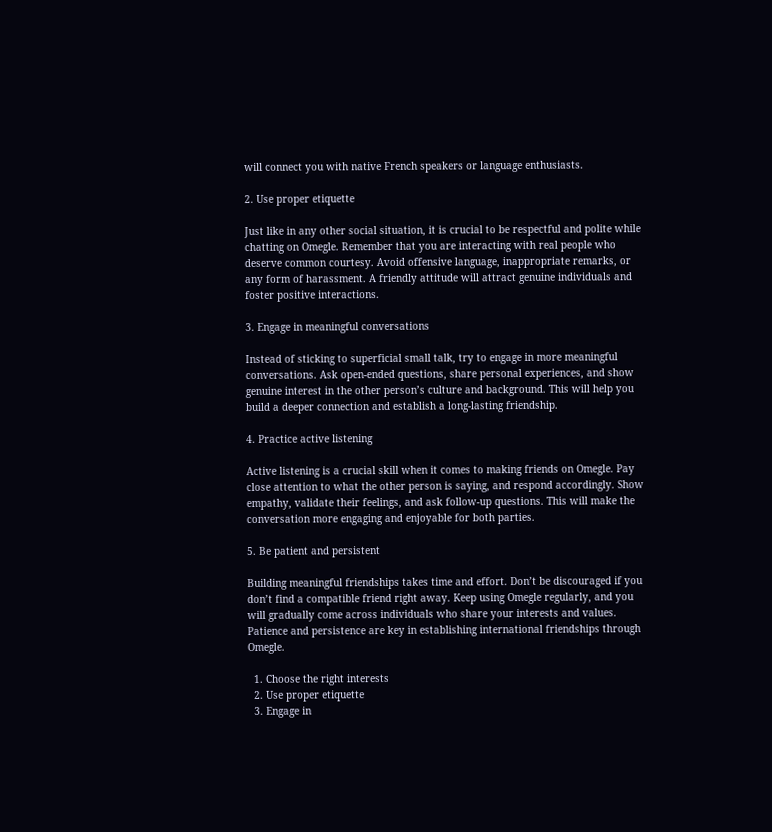will connect you with native French speakers or language enthusiasts.

2. Use proper etiquette

Just like in any other social situation, it is crucial to be respectful and polite while chatting on Omegle. Remember that you are interacting with real people who deserve common courtesy. Avoid offensive language, inappropriate remarks, or any form of harassment. A friendly attitude will attract genuine individuals and foster positive interactions.

3. Engage in meaningful conversations

Instead of sticking to superficial small talk, try to engage in more meaningful conversations. Ask open-ended questions, share personal experiences, and show genuine interest in the other person’s culture and background. This will help you build a deeper connection and establish a long-lasting friendship.

4. Practice active listening

Active listening is a crucial skill when it comes to making friends on Omegle. Pay close attention to what the other person is saying, and respond accordingly. Show empathy, validate their feelings, and ask follow-up questions. This will make the conversation more engaging and enjoyable for both parties.

5. Be patient and persistent

Building meaningful friendships takes time and effort. Don’t be discouraged if you don’t find a compatible friend right away. Keep using Omegle regularly, and you will gradually come across individuals who share your interests and values. Patience and persistence are key in establishing international friendships through Omegle.

  1. Choose the right interests
  2. Use proper etiquette
  3. Engage in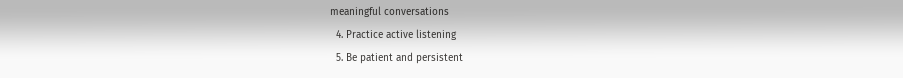meaningful conversations
  4. Practice active listening
  5. Be patient and persistent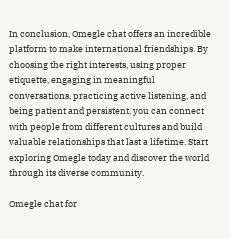In conclusion, Omegle chat offers an incredible platform to make international friendships. By choosing the right interests, using proper etiquette, engaging in meaningful conversations, practicing active listening, and being patient and persistent, you can connect with people from different cultures and build valuable relationships that last a lifetime. Start exploring Omegle today and discover the world through its diverse community.

Omegle chat for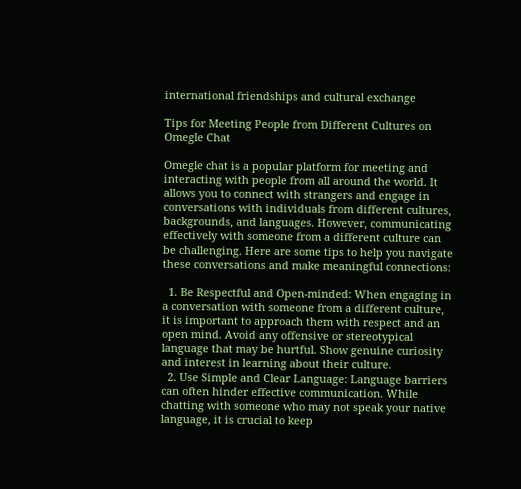international friendships and cultural exchange

Tips for Meeting People from Different Cultures on Omegle Chat

Omegle chat is a popular platform for meeting and interacting with people from all around the world. It allows you to connect with strangers and engage in conversations with individuals from different cultures, backgrounds, and languages. However, communicating effectively with someone from a different culture can be challenging. Here are some tips to help you navigate these conversations and make meaningful connections:

  1. Be Respectful and Open-minded: When engaging in a conversation with someone from a different culture, it is important to approach them with respect and an open mind. Avoid any offensive or stereotypical language that may be hurtful. Show genuine curiosity and interest in learning about their culture.
  2. Use Simple and Clear Language: Language barriers can often hinder effective communication. While chatting with someone who may not speak your native language, it is crucial to keep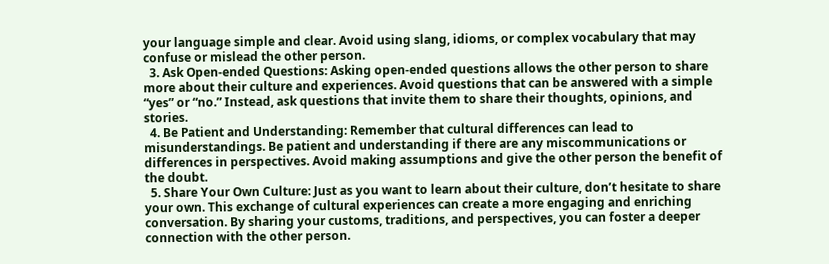your language simple and clear. Avoid using slang, idioms, or complex vocabulary that may confuse or mislead the other person.
  3. Ask Open-ended Questions: Asking open-ended questions allows the other person to share more about their culture and experiences. Avoid questions that can be answered with a simple “yes” or “no.” Instead, ask questions that invite them to share their thoughts, opinions, and stories.
  4. Be Patient and Understanding: Remember that cultural differences can lead to misunderstandings. Be patient and understanding if there are any miscommunications or differences in perspectives. Avoid making assumptions and give the other person the benefit of the doubt.
  5. Share Your Own Culture: Just as you want to learn about their culture, don’t hesitate to share your own. This exchange of cultural experiences can create a more engaging and enriching conversation. By sharing your customs, traditions, and perspectives, you can foster a deeper connection with the other person.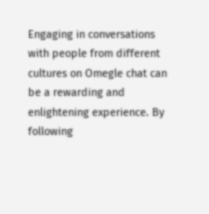Engaging in conversations with people from different cultures on Omegle chat can be a rewarding and enlightening experience. By following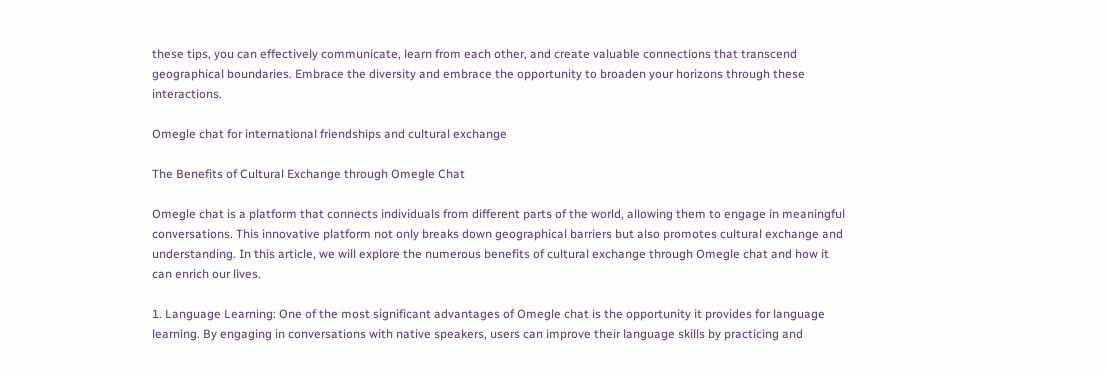these tips, you can effectively communicate, learn from each other, and create valuable connections that transcend geographical boundaries. Embrace the diversity and embrace the opportunity to broaden your horizons through these interactions.

Omegle chat for international friendships and cultural exchange

The Benefits of Cultural Exchange through Omegle Chat

Omegle chat is a platform that connects individuals from different parts of the world, allowing them to engage in meaningful conversations. This innovative platform not only breaks down geographical barriers but also promotes cultural exchange and understanding. In this article, we will explore the numerous benefits of cultural exchange through Omegle chat and how it can enrich our lives.

1. Language Learning: One of the most significant advantages of Omegle chat is the opportunity it provides for language learning. By engaging in conversations with native speakers, users can improve their language skills by practicing and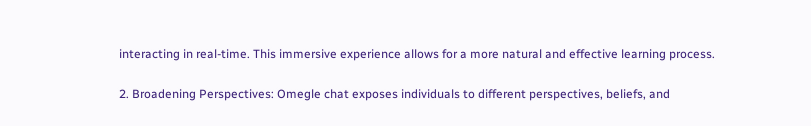interacting in real-time. This immersive experience allows for a more natural and effective learning process.

2. Broadening Perspectives: Omegle chat exposes individuals to different perspectives, beliefs, and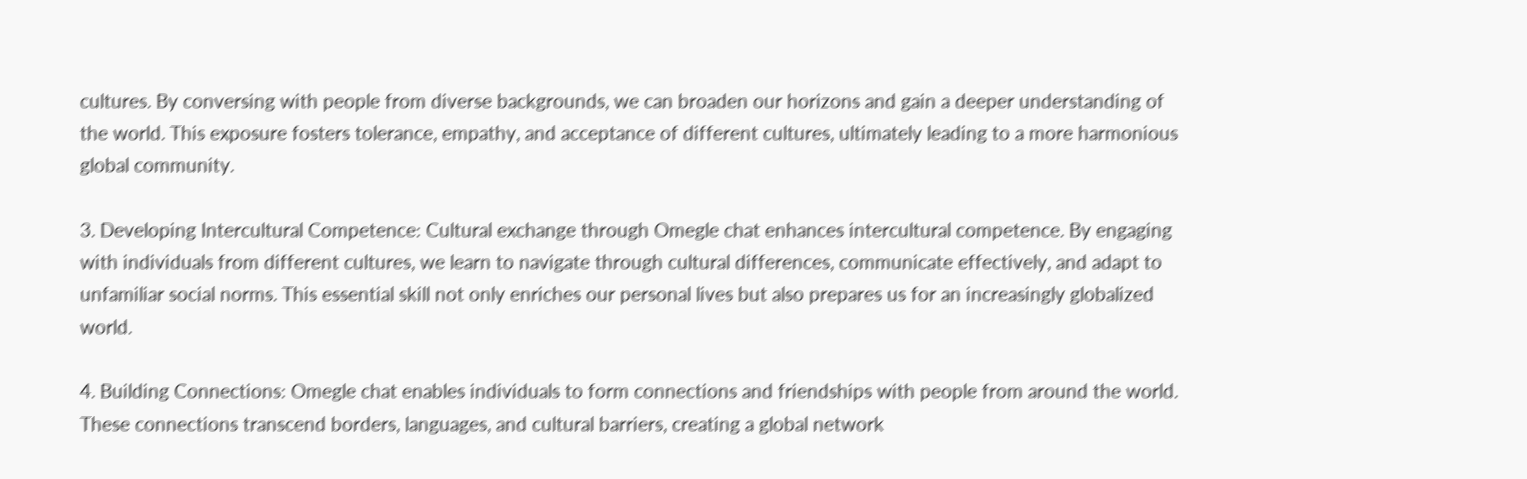cultures. By conversing with people from diverse backgrounds, we can broaden our horizons and gain a deeper understanding of the world. This exposure fosters tolerance, empathy, and acceptance of different cultures, ultimately leading to a more harmonious global community.

3. Developing Intercultural Competence: Cultural exchange through Omegle chat enhances intercultural competence. By engaging with individuals from different cultures, we learn to navigate through cultural differences, communicate effectively, and adapt to unfamiliar social norms. This essential skill not only enriches our personal lives but also prepares us for an increasingly globalized world.

4. Building Connections: Omegle chat enables individuals to form connections and friendships with people from around the world. These connections transcend borders, languages, and cultural barriers, creating a global network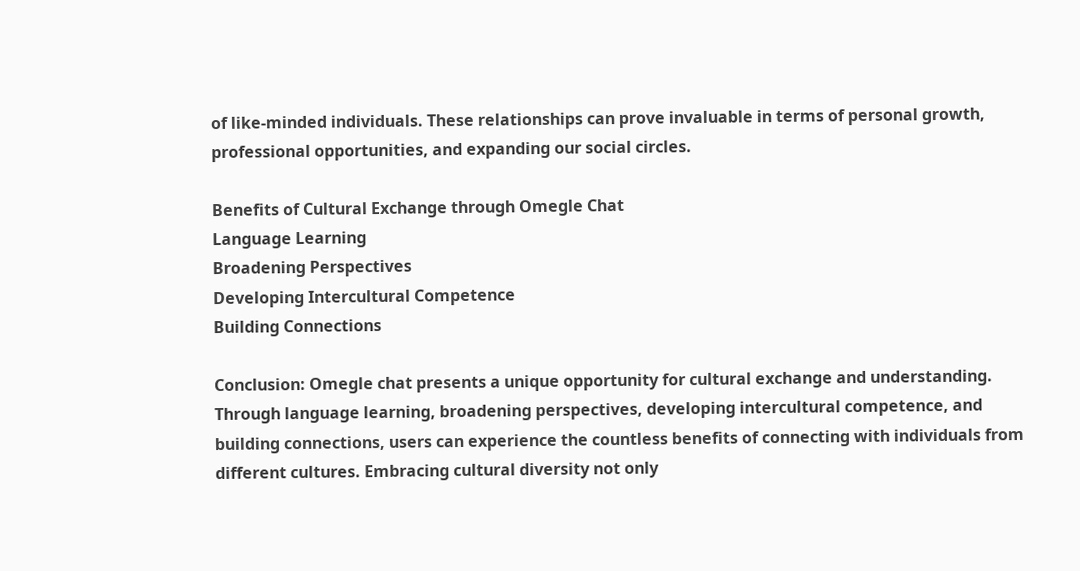of like-minded individuals. These relationships can prove invaluable in terms of personal growth, professional opportunities, and expanding our social circles.

Benefits of Cultural Exchange through Omegle Chat
Language Learning
Broadening Perspectives
Developing Intercultural Competence
Building Connections

Conclusion: Omegle chat presents a unique opportunity for cultural exchange and understanding. Through language learning, broadening perspectives, developing intercultural competence, and building connections, users can experience the countless benefits of connecting with individuals from different cultures. Embracing cultural diversity not only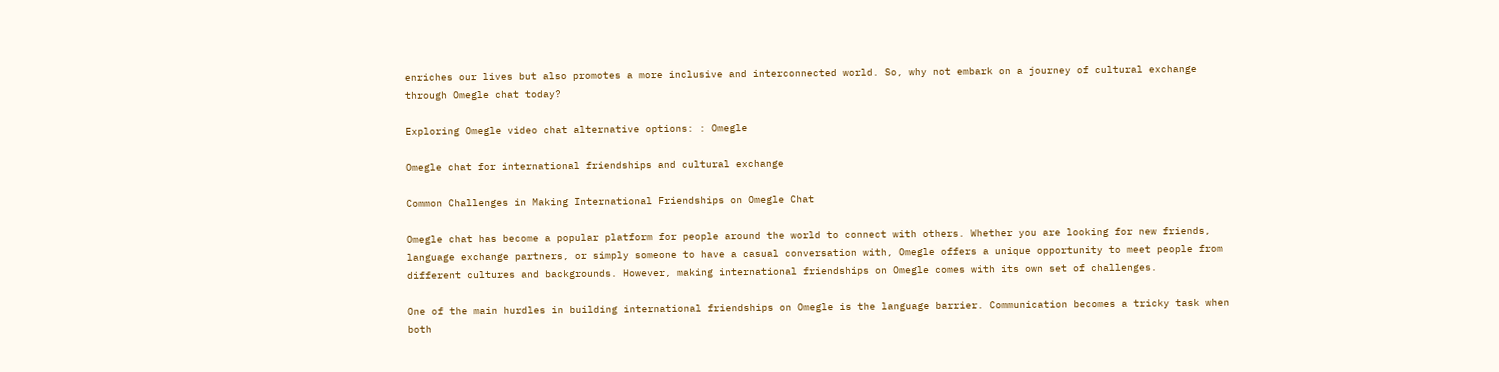enriches our lives but also promotes a more inclusive and interconnected world. So, why not embark on a journey of cultural exchange through Omegle chat today?

Exploring Omegle video chat alternative options: : Omegle

Omegle chat for international friendships and cultural exchange

Common Challenges in Making International Friendships on Omegle Chat

Omegle chat has become a popular platform for people around the world to connect with others. Whether you are looking for new friends, language exchange partners, or simply someone to have a casual conversation with, Omegle offers a unique opportunity to meet people from different cultures and backgrounds. However, making international friendships on Omegle comes with its own set of challenges.

One of the main hurdles in building international friendships on Omegle is the language barrier. Communication becomes a tricky task when both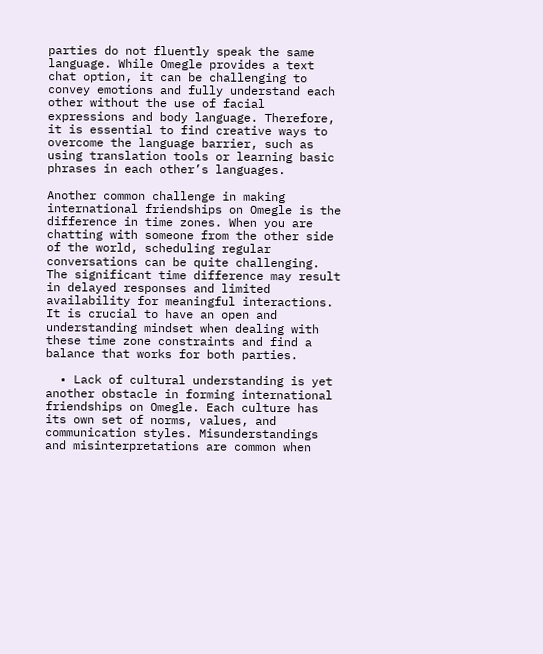parties do not fluently speak the same language. While Omegle provides a text chat option, it can be challenging to convey emotions and fully understand each other without the use of facial expressions and body language. Therefore, it is essential to find creative ways to overcome the language barrier, such as using translation tools or learning basic phrases in each other’s languages.

Another common challenge in making international friendships on Omegle is the difference in time zones. When you are chatting with someone from the other side of the world, scheduling regular conversations can be quite challenging. The significant time difference may result in delayed responses and limited availability for meaningful interactions. It is crucial to have an open and understanding mindset when dealing with these time zone constraints and find a balance that works for both parties.

  • Lack of cultural understanding is yet another obstacle in forming international friendships on Omegle. Each culture has its own set of norms, values, and communication styles. Misunderstandings and misinterpretations are common when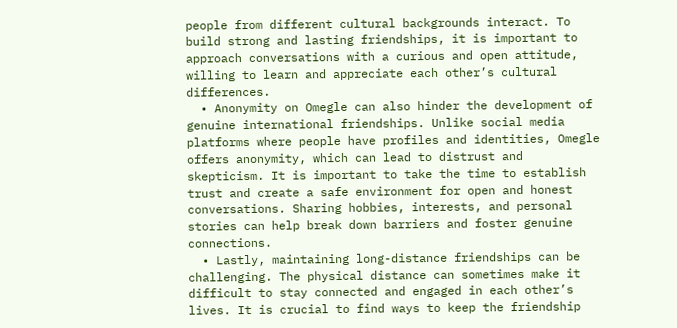people from different cultural backgrounds interact. To build strong and lasting friendships, it is important to approach conversations with a curious and open attitude, willing to learn and appreciate each other’s cultural differences.
  • Anonymity on Omegle can also hinder the development of genuine international friendships. Unlike social media platforms where people have profiles and identities, Omegle offers anonymity, which can lead to distrust and skepticism. It is important to take the time to establish trust and create a safe environment for open and honest conversations. Sharing hobbies, interests, and personal stories can help break down barriers and foster genuine connections.
  • Lastly, maintaining long-distance friendships can be challenging. The physical distance can sometimes make it difficult to stay connected and engaged in each other’s lives. It is crucial to find ways to keep the friendship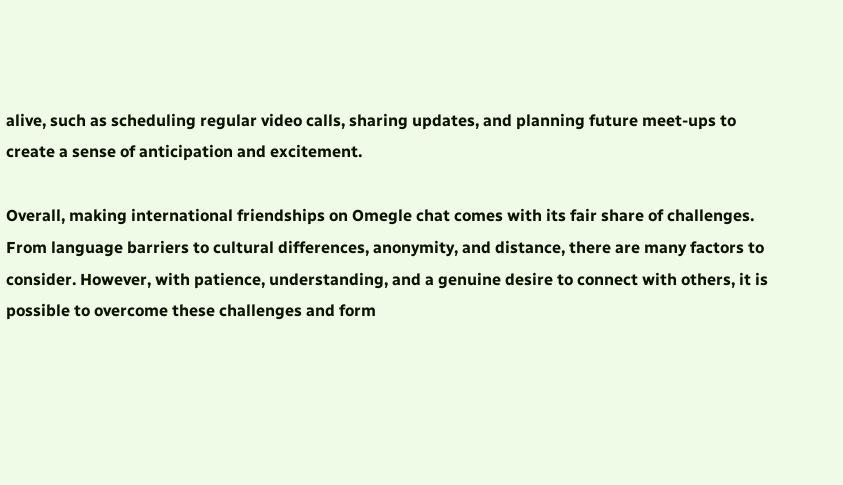alive, such as scheduling regular video calls, sharing updates, and planning future meet-ups to create a sense of anticipation and excitement.

Overall, making international friendships on Omegle chat comes with its fair share of challenges. From language barriers to cultural differences, anonymity, and distance, there are many factors to consider. However, with patience, understanding, and a genuine desire to connect with others, it is possible to overcome these challenges and form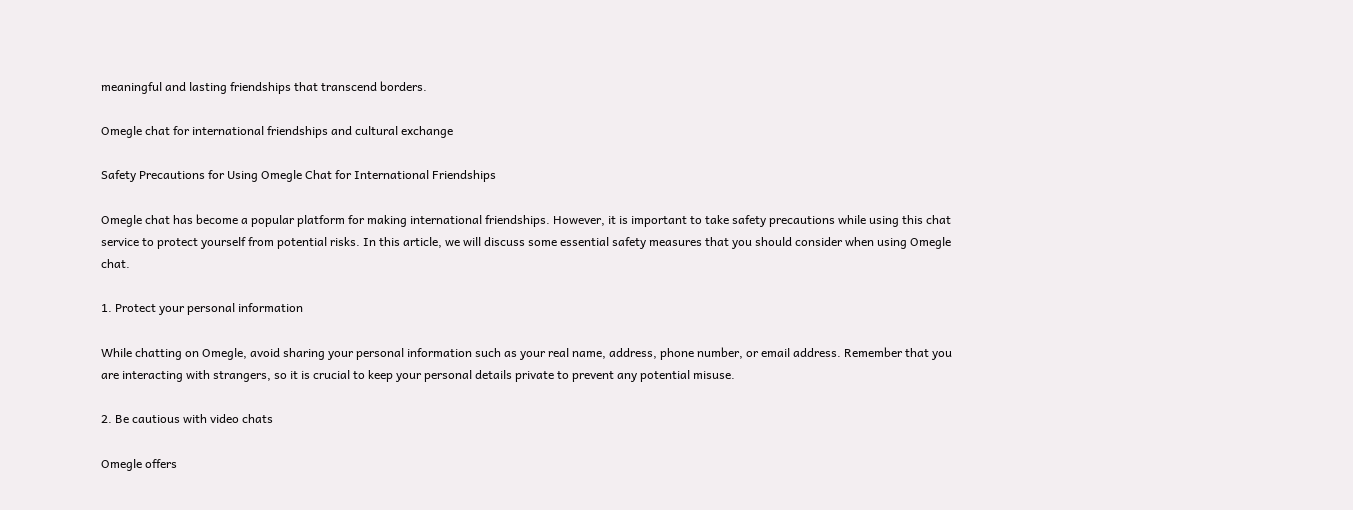meaningful and lasting friendships that transcend borders.

Omegle chat for international friendships and cultural exchange

Safety Precautions for Using Omegle Chat for International Friendships

Omegle chat has become a popular platform for making international friendships. However, it is important to take safety precautions while using this chat service to protect yourself from potential risks. In this article, we will discuss some essential safety measures that you should consider when using Omegle chat.

1. Protect your personal information

While chatting on Omegle, avoid sharing your personal information such as your real name, address, phone number, or email address. Remember that you are interacting with strangers, so it is crucial to keep your personal details private to prevent any potential misuse.

2. Be cautious with video chats

Omegle offers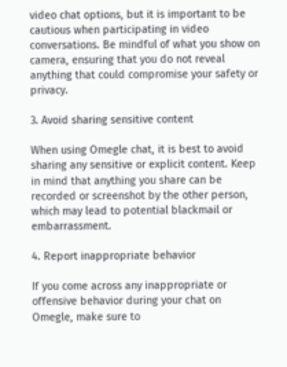video chat options, but it is important to be cautious when participating in video conversations. Be mindful of what you show on camera, ensuring that you do not reveal anything that could compromise your safety or privacy.

3. Avoid sharing sensitive content

When using Omegle chat, it is best to avoid sharing any sensitive or explicit content. Keep in mind that anything you share can be recorded or screenshot by the other person, which may lead to potential blackmail or embarrassment.

4. Report inappropriate behavior

If you come across any inappropriate or offensive behavior during your chat on Omegle, make sure to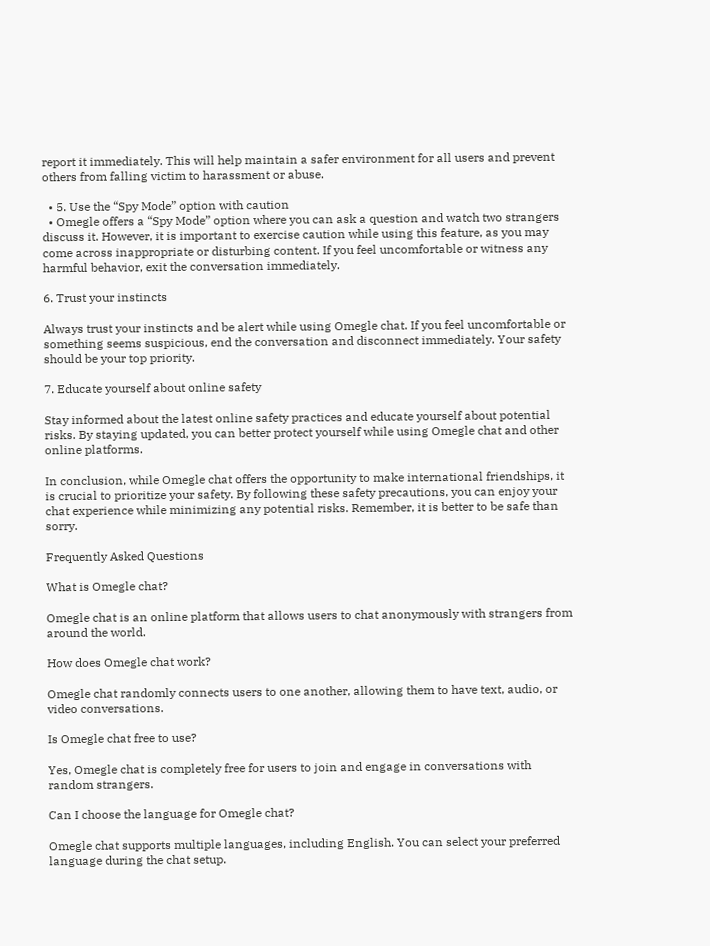report it immediately. This will help maintain a safer environment for all users and prevent others from falling victim to harassment or abuse.

  • 5. Use the “Spy Mode” option with caution
  • Omegle offers a “Spy Mode” option where you can ask a question and watch two strangers discuss it. However, it is important to exercise caution while using this feature, as you may come across inappropriate or disturbing content. If you feel uncomfortable or witness any harmful behavior, exit the conversation immediately.

6. Trust your instincts

Always trust your instincts and be alert while using Omegle chat. If you feel uncomfortable or something seems suspicious, end the conversation and disconnect immediately. Your safety should be your top priority.

7. Educate yourself about online safety

Stay informed about the latest online safety practices and educate yourself about potential risks. By staying updated, you can better protect yourself while using Omegle chat and other online platforms.

In conclusion, while Omegle chat offers the opportunity to make international friendships, it is crucial to prioritize your safety. By following these safety precautions, you can enjoy your chat experience while minimizing any potential risks. Remember, it is better to be safe than sorry.

Frequently Asked Questions

What is Omegle chat?

Omegle chat is an online platform that allows users to chat anonymously with strangers from around the world.

How does Omegle chat work?

Omegle chat randomly connects users to one another, allowing them to have text, audio, or video conversations.

Is Omegle chat free to use?

Yes, Omegle chat is completely free for users to join and engage in conversations with random strangers.

Can I choose the language for Omegle chat?

Omegle chat supports multiple languages, including English. You can select your preferred language during the chat setup.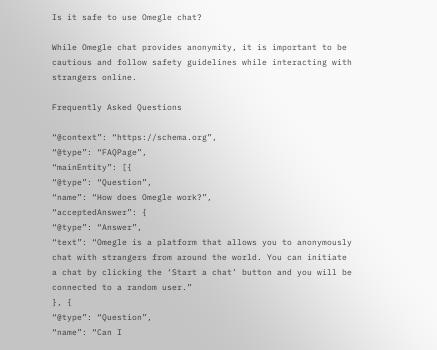Is it safe to use Omegle chat?

While Omegle chat provides anonymity, it is important to be cautious and follow safety guidelines while interacting with strangers online.

Frequently Asked Questions

“@context”: “https://schema.org”,
“@type”: “FAQPage”,
“mainEntity”: [{
“@type”: “Question”,
“name”: “How does Omegle work?”,
“acceptedAnswer”: {
“@type”: “Answer”,
“text”: “Omegle is a platform that allows you to anonymously chat with strangers from around the world. You can initiate a chat by clicking the ‘Start a chat’ button and you will be connected to a random user.”
}, {
“@type”: “Question”,
“name”: “Can I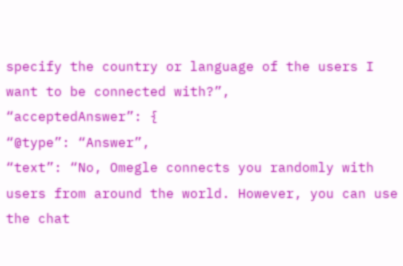specify the country or language of the users I want to be connected with?”,
“acceptedAnswer”: {
“@type”: “Answer”,
“text”: “No, Omegle connects you randomly with users from around the world. However, you can use the chat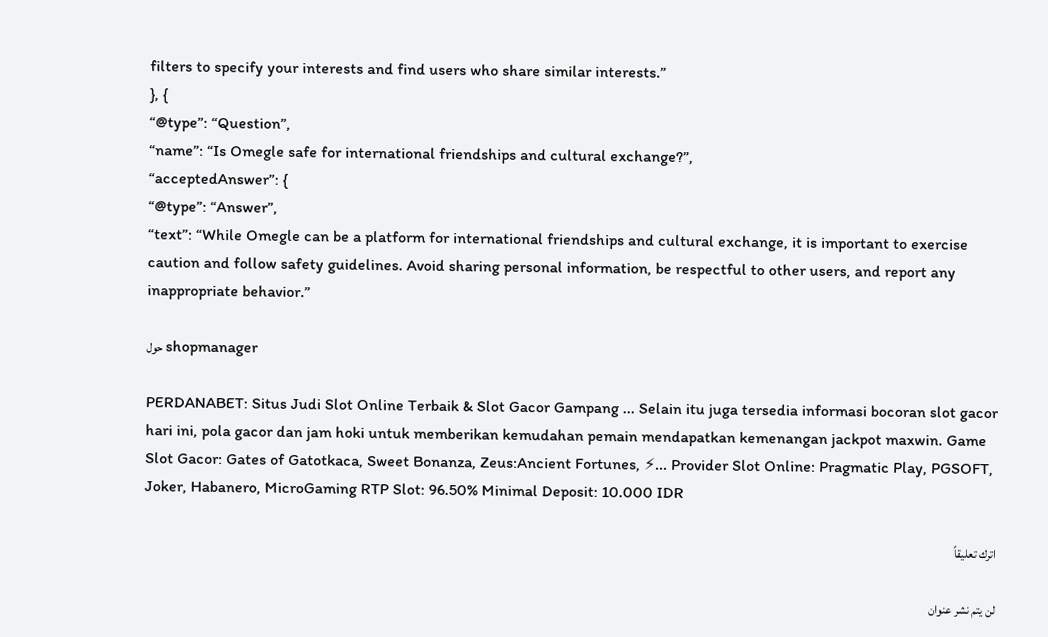filters to specify your interests and find users who share similar interests.”
}, {
“@type”: “Question”,
“name”: “Is Omegle safe for international friendships and cultural exchange?”,
“acceptedAnswer”: {
“@type”: “Answer”,
“text”: “While Omegle can be a platform for international friendships and cultural exchange, it is important to exercise caution and follow safety guidelines. Avoid sharing personal information, be respectful to other users, and report any inappropriate behavior.”

حول shopmanager

PERDANABET: Situs Judi Slot Online Terbaik & Slot Gacor Gampang ... Selain itu juga tersedia informasi bocoran slot gacor hari ini, pola gacor dan jam hoki untuk memberikan kemudahan pemain mendapatkan kemenangan jackpot maxwin. Game Slot Gacor: Gates of Gatotkaca, Sweet Bonanza, Zeus:Ancient Fortunes, ⚡... Provider Slot Online: Pragmatic Play, PGSOFT, Joker, Habanero, MicroGaming RTP Slot: 96.50% Minimal Deposit: 10.000 IDR

اترك تعليقاً

لن يتم نشر عنوان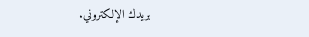بريدك الإلكتروني.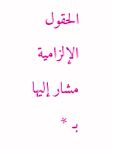الحقول الإلزامية مشار إليها بـ *